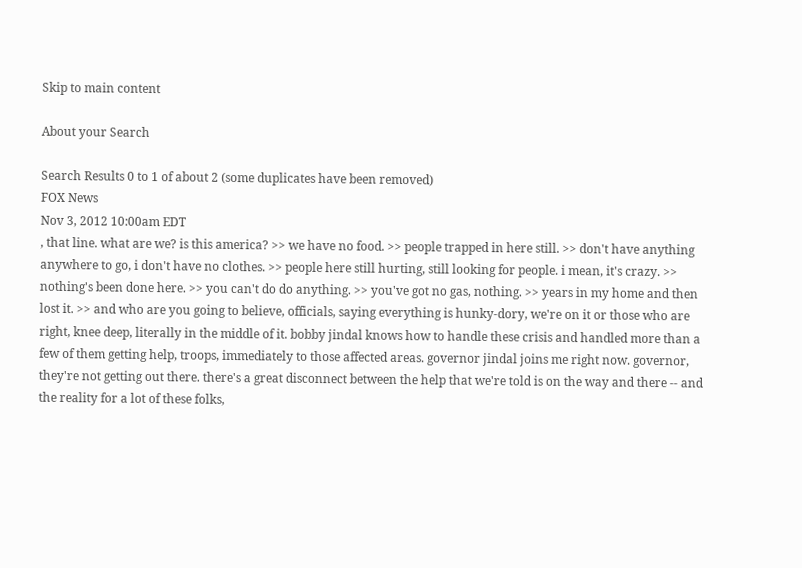Skip to main content

About your Search

Search Results 0 to 1 of about 2 (some duplicates have been removed)
FOX News
Nov 3, 2012 10:00am EDT
, that line. what are we? is this america? >> we have no food. >> people trapped in here still. >> don't have anything anywhere to go, i don't have no clothes. >> people here still hurting, still looking for people. i mean, it's crazy. >> nothing's been done here. >> you can't do do anything. >> you've got no gas, nothing. >> years in my home and then lost it. >> and who are you going to believe, officials, saying everything is hunky-dory, we're on it or those who are right, knee deep, literally in the middle of it. bobby jindal knows how to handle these crisis and handled more than a few of them getting help, troops, immediately to those affected areas. governor jindal joins me right now. governor, they're not getting out there. there's a great disconnect between the help that we're told is on the way and there -- and the reality for a lot of these folks,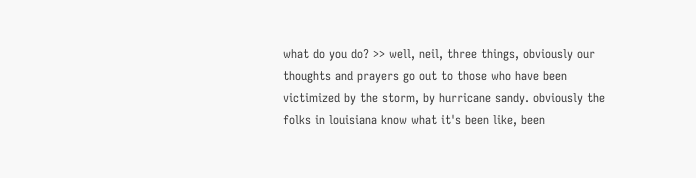what do you do? >> well, neil, three things, obviously our thoughts and prayers go out to those who have been victimized by the storm, by hurricane sandy. obviously the folks in louisiana know what it's been like, been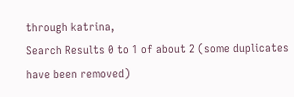through katrina,
Search Results 0 to 1 of about 2 (some duplicates have been removed)